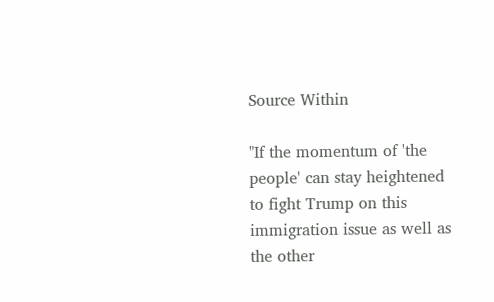Source Within

"If the momentum of 'the people' can stay heightened to fight Trump on this immigration issue as well as the other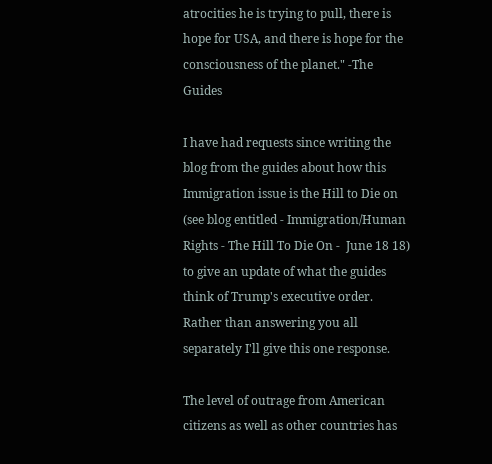atrocities he is trying to pull, there is hope for USA, and there is hope for the consciousness of the planet." -The Guides

I have had requests since writing the blog from the guides about how this Immigration issue is the Hill to Die on (see blog entitled - Immigration/Human Rights - The Hill To Die On -  June 18 18) to give an update of what the guides think of Trump's executive order.  Rather than answering you all separately I'll give this one response.

The level of outrage from American citizens as well as other countries has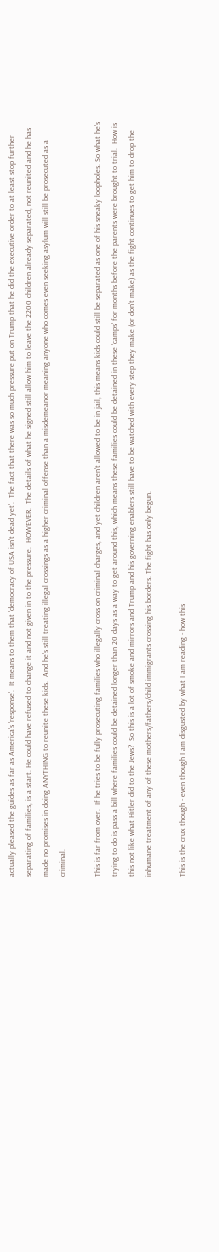actually pleased the guides as far as America's 'response'.  It means to them that 'democracy of USA isn't dead yet'.  The fact that there was so much pressure put on Trump that he did the executive order to at least stop further separating of families, is a start. He could have refused to change it and not given in to the pressure.  HOWEVER.  The details of what he signed still allow him to leave the 2200 children already separated, not reunited and he has made no promises in doing ANYTHING to reunite these kids.  And he's still treating illegal crossings as a higher criminal offense than a misdemeanor meaning anyone who comes even seeking asylum will still be prosecuted as a criminal.

This is far from over.  If he tries to be fully prosecuting families who illegally cross on criminal charges, and yet children aren't allowed to be in jail, this means kids could still be separated as one of his sneaky loopholes. So what he's trying to do is pass a bill where families could be detained longer than 20 days as a way to get around this, which means these families could be detained in these 'camps' for months before the parents were brought to trial.  How is this not like what Hitler did to the Jews?  So this is a lot of smoke and mirrors and Trump and his governing enablers still have to be watched with every step they make (or don't make) as the fight continues to get him to drop the inhumane treatment of any of these mothers/fathers/child immigrants crossing his borders. The fight has only begun.

This is the crux though - even though I am disgusted by what I am reading - how this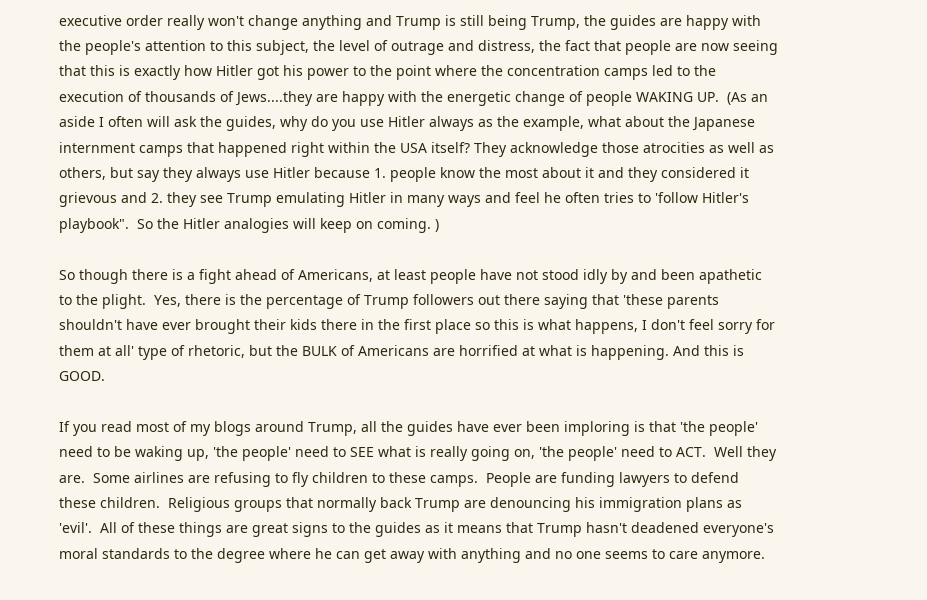executive order really won't change anything and Trump is still being Trump, the guides are happy with the people's attention to this subject, the level of outrage and distress, the fact that people are now seeing that this is exactly how Hitler got his power to the point where the concentration camps led to the execution of thousands of Jews....they are happy with the energetic change of people WAKING UP.  (As an aside I often will ask the guides, why do you use Hitler always as the example, what about the Japanese internment camps that happened right within the USA itself? They acknowledge those atrocities as well as others, but say they always use Hitler because 1. people know the most about it and they considered it grievous and 2. they see Trump emulating Hitler in many ways and feel he often tries to 'follow Hitler's playbook".  So the Hitler analogies will keep on coming. )

So though there is a fight ahead of Americans, at least people have not stood idly by and been apathetic to the plight.  Yes, there is the percentage of Trump followers out there saying that 'these parents shouldn't have ever brought their kids there in the first place so this is what happens, I don't feel sorry for them at all' type of rhetoric, but the BULK of Americans are horrified at what is happening. And this is GOOD.

If you read most of my blogs around Trump, all the guides have ever been imploring is that 'the people' need to be waking up, 'the people' need to SEE what is really going on, 'the people' need to ACT.  Well they are.  Some airlines are refusing to fly children to these camps.  People are funding lawyers to defend these children.  Religious groups that normally back Trump are denouncing his immigration plans as 'evil'.  All of these things are great signs to the guides as it means that Trump hasn't deadened everyone's moral standards to the degree where he can get away with anything and no one seems to care anymore.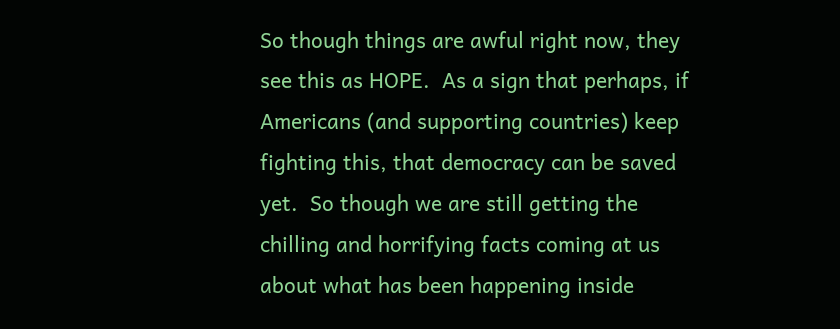So though things are awful right now, they see this as HOPE.  As a sign that perhaps, if Americans (and supporting countries) keep fighting this, that democracy can be saved yet.  So though we are still getting the chilling and horrifying facts coming at us about what has been happening inside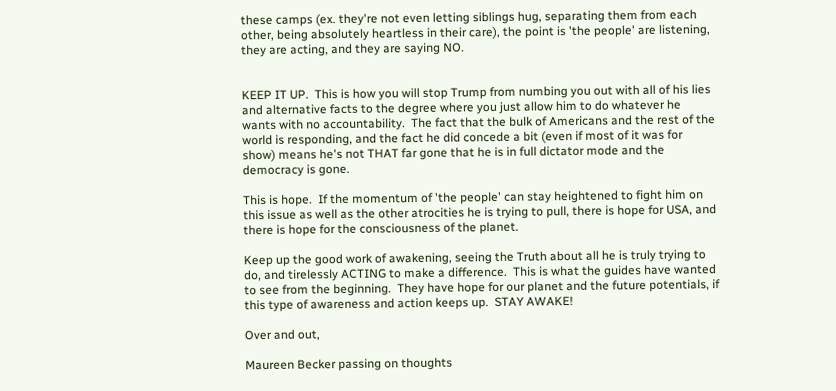these camps (ex. they're not even letting siblings hug, separating them from each other, being absolutely heartless in their care), the point is 'the people' are listening, they are acting, and they are saying NO.


KEEP IT UP.  This is how you will stop Trump from numbing you out with all of his lies and alternative facts to the degree where you just allow him to do whatever he wants with no accountability.  The fact that the bulk of Americans and the rest of the world is responding, and the fact he did concede a bit (even if most of it was for show) means he's not THAT far gone that he is in full dictator mode and the democracy is gone.

This is hope.  If the momentum of 'the people' can stay heightened to fight him on this issue as well as the other atrocities he is trying to pull, there is hope for USA, and there is hope for the consciousness of the planet.

Keep up the good work of awakening, seeing the Truth about all he is truly trying to do, and tirelessly ACTING to make a difference.  This is what the guides have wanted to see from the beginning.  They have hope for our planet and the future potentials, if this type of awareness and action keeps up.  STAY AWAKE!

Over and out,

Maureen Becker passing on thoughts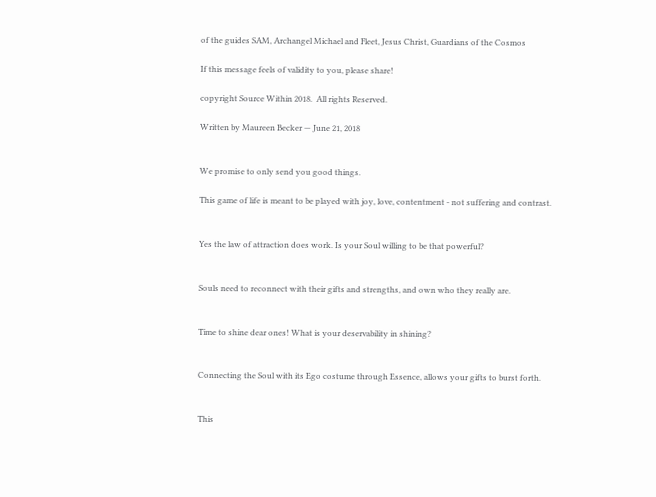of the guides SAM, Archangel Michael and Fleet, Jesus Christ, Guardians of the Cosmos

If this message feels of validity to you, please share!

copyright Source Within 2018.  All rights Reserved.

Written by Maureen Becker — June 21, 2018


We promise to only send you good things.

This game of life is meant to be played with joy, love, contentment - not suffering and contrast.


Yes the law of attraction does work. Is your Soul willing to be that powerful?


Souls need to reconnect with their gifts and strengths, and own who they really are.


Time to shine dear ones! What is your deservability in shining?


Connecting the Soul with its Ego costume through Essence, allows your gifts to burst forth.


This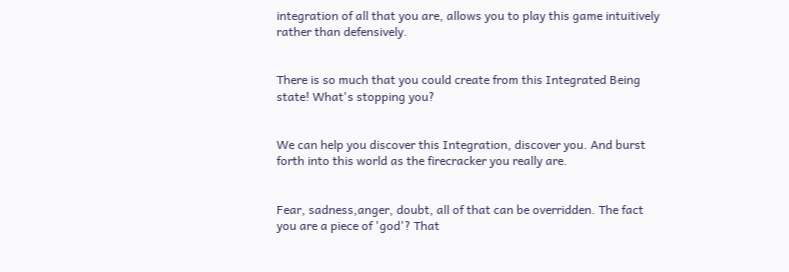integration of all that you are, allows you to play this game intuitively rather than defensively.


There is so much that you could create from this Integrated Being state! What's stopping you?


We can help you discover this Integration, discover you. And burst forth into this world as the firecracker you really are.


Fear, sadness,anger, doubt, all of that can be overridden. The fact you are a piece of 'god'? That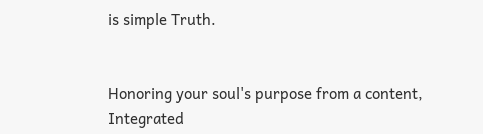is simple Truth.


Honoring your soul's purpose from a content, Integrated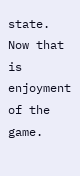state. Now that is enjoyment of the game.